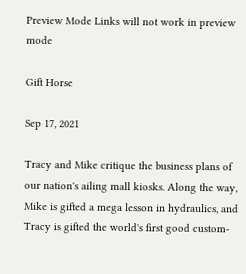Preview Mode Links will not work in preview mode

Gift Horse

Sep 17, 2021

Tracy and Mike critique the business plans of our nation's ailing mall kiosks. Along the way, Mike is gifted a mega lesson in hydraulics, and Tracy is gifted the world's first good custom-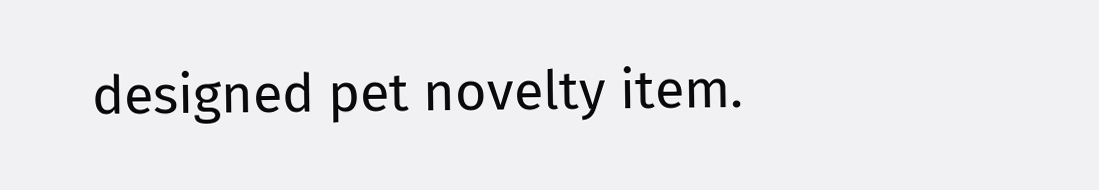designed pet novelty item.